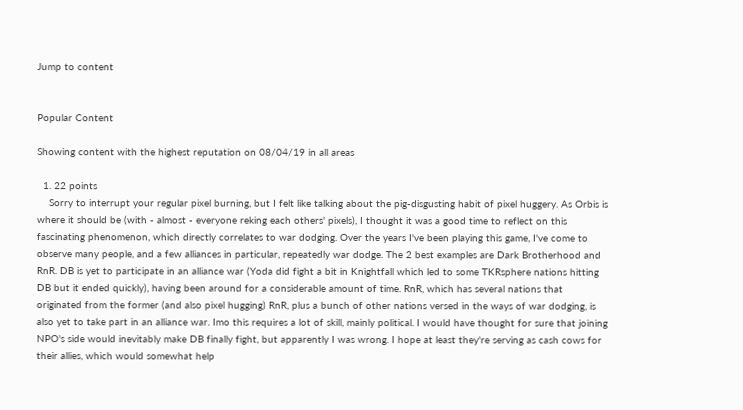Jump to content


Popular Content

Showing content with the highest reputation on 08/04/19 in all areas

  1. 22 points
    Sorry to interrupt your regular pixel burning, but I felt like talking about the pig-disgusting habit of pixel huggery. As Orbis is where it should be (with - almost - everyone reking each others' pixels), I thought it was a good time to reflect on this fascinating phenomenon, which directly correlates to war dodging. Over the years I've been playing this game, I've come to observe many people, and a few alliances in particular, repeatedly war dodge. The 2 best examples are Dark Brotherhood and RnR. DB is yet to participate in an alliance war (Yoda did fight a bit in Knightfall which led to some TKRsphere nations hitting DB but it ended quickly), having been around for a considerable amount of time. RnR, which has several nations that originated from the former (and also pixel hugging) RnR, plus a bunch of other nations versed in the ways of war dodging, is also yet to take part in an alliance war. Imo this requires a lot of skill, mainly political. I would have thought for sure that joining NPO's side would inevitably make DB finally fight, but apparently I was wrong. I hope at least they're serving as cash cows for their allies, which would somewhat help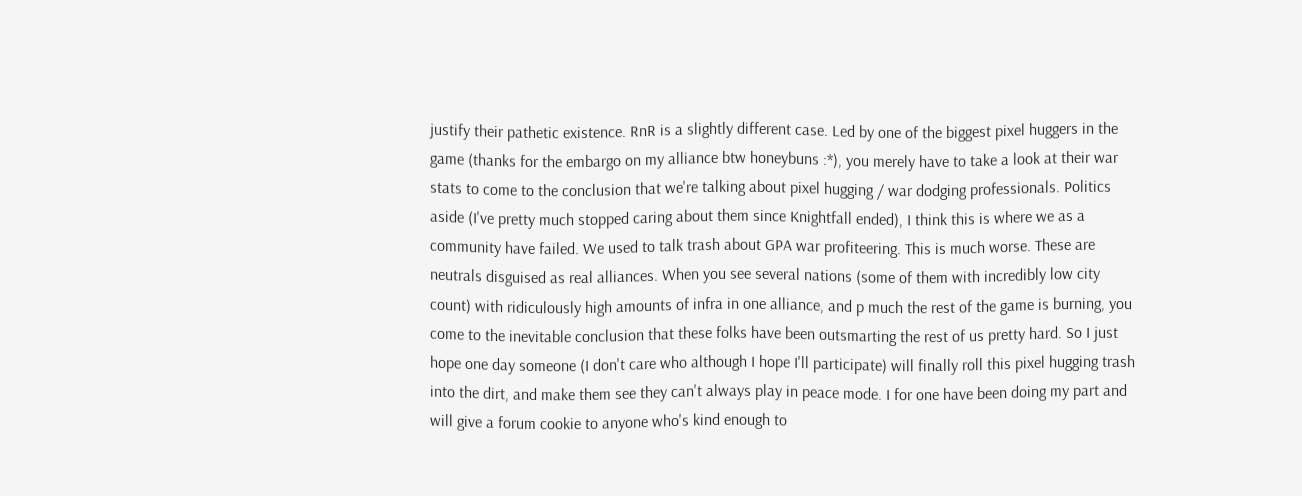justify their pathetic existence. RnR is a slightly different case. Led by one of the biggest pixel huggers in the game (thanks for the embargo on my alliance btw honeybuns :*), you merely have to take a look at their war stats to come to the conclusion that we're talking about pixel hugging / war dodging professionals. Politics aside (I've pretty much stopped caring about them since Knightfall ended), I think this is where we as a community have failed. We used to talk trash about GPA war profiteering. This is much worse. These are neutrals disguised as real alliances. When you see several nations (some of them with incredibly low city count) with ridiculously high amounts of infra in one alliance, and p much the rest of the game is burning, you come to the inevitable conclusion that these folks have been outsmarting the rest of us pretty hard. So I just hope one day someone (I don't care who although I hope I'll participate) will finally roll this pixel hugging trash into the dirt, and make them see they can't always play in peace mode. I for one have been doing my part and will give a forum cookie to anyone who's kind enough to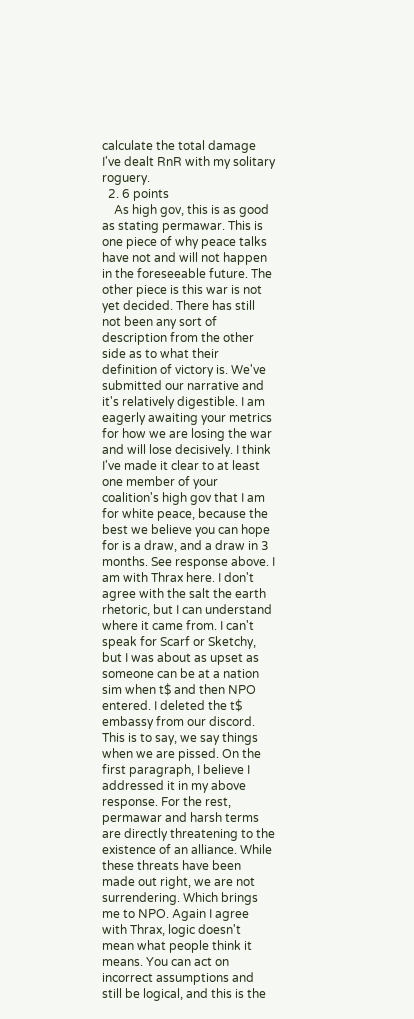calculate the total damage I've dealt RnR with my solitary roguery.
  2. 6 points
    As high gov, this is as good as stating permawar. This is one piece of why peace talks have not and will not happen in the foreseeable future. The other piece is this war is not yet decided. There has still not been any sort of description from the other side as to what their definition of victory is. We've submitted our narrative and it's relatively digestible. I am eagerly awaiting your metrics for how we are losing the war and will lose decisively. I think I've made it clear to at least one member of your coalition's high gov that I am for white peace, because the best we believe you can hope for is a draw, and a draw in 3 months. See response above. I am with Thrax here. I don't agree with the salt the earth rhetoric, but I can understand where it came from. I can't speak for Scarf or Sketchy, but I was about as upset as someone can be at a nation sim when t$ and then NPO entered. I deleted the t$ embassy from our discord. This is to say, we say things when we are pissed. On the first paragraph, I believe I addressed it in my above response. For the rest, permawar and harsh terms are directly threatening to the existence of an alliance. While these threats have been made out right, we are not surrendering. Which brings me to NPO. Again I agree with Thrax, logic doesn't mean what people think it means. You can act on incorrect assumptions and still be logical, and this is the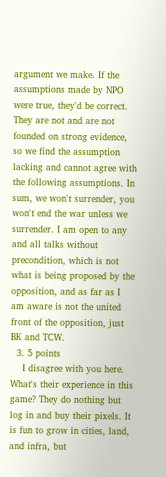argument we make. If the assumptions made by NPO were true, they'd be correct. They are not and are not founded on strong evidence, so we find the assumption lacking and cannot agree with the following assumptions. In sum, we won't surrender, you won't end the war unless we surrender. I am open to any and all talks without precondition, which is not what is being proposed by the opposition, and as far as I am aware is not the united front of the opposition, just BK and TCW.
  3. 5 points
    I disagree with you here. What's their experience in this game? They do nothing but log in and buy their pixels. It is fun to grow in cities, land, and infra, but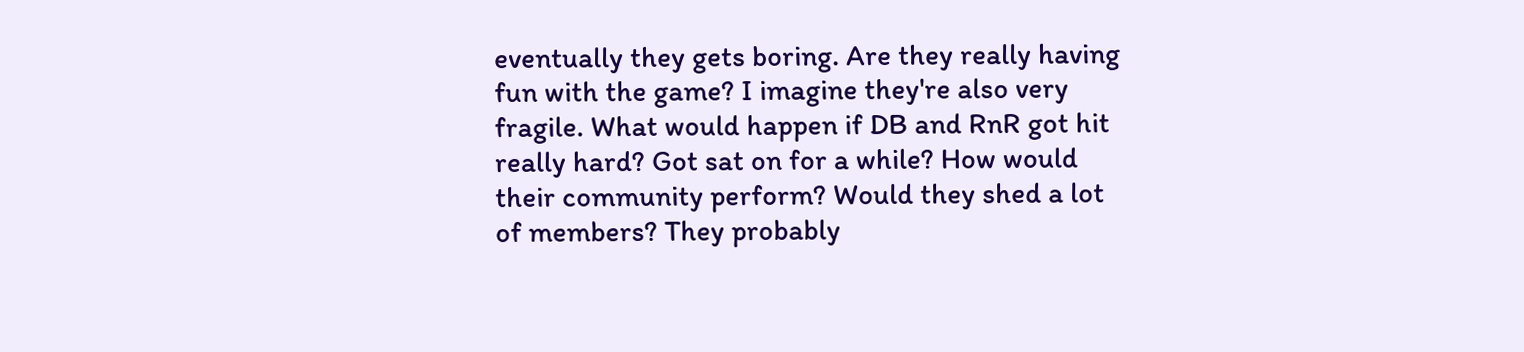eventually they gets boring. Are they really having fun with the game? I imagine they're also very fragile. What would happen if DB and RnR got hit really hard? Got sat on for a while? How would their community perform? Would they shed a lot of members? They probably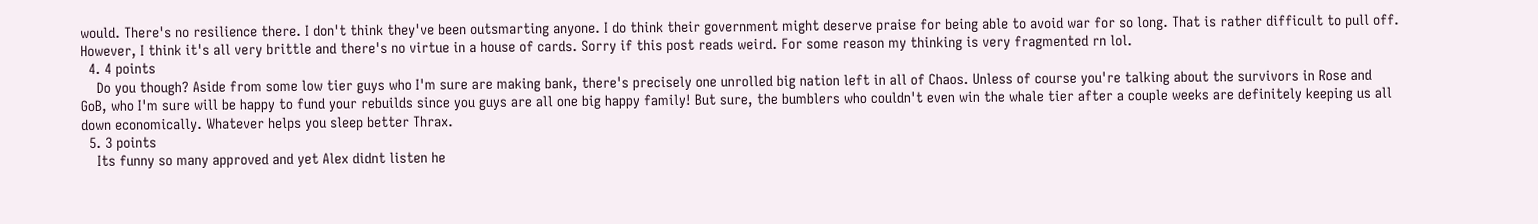would. There's no resilience there. I don't think they've been outsmarting anyone. I do think their government might deserve praise for being able to avoid war for so long. That is rather difficult to pull off. However, I think it's all very brittle and there's no virtue in a house of cards. Sorry if this post reads weird. For some reason my thinking is very fragmented rn lol.
  4. 4 points
    Do you though? Aside from some low tier guys who I'm sure are making bank, there's precisely one unrolled big nation left in all of Chaos. Unless of course you're talking about the survivors in Rose and GoB, who I'm sure will be happy to fund your rebuilds since you guys are all one big happy family! But sure, the bumblers who couldn't even win the whale tier after a couple weeks are definitely keeping us all down economically. Whatever helps you sleep better Thrax.
  5. 3 points
    Its funny so many approved and yet Alex didnt listen he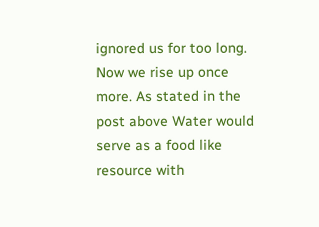ignored us for too long. Now we rise up once more. As stated in the post above Water would serve as a food like resource with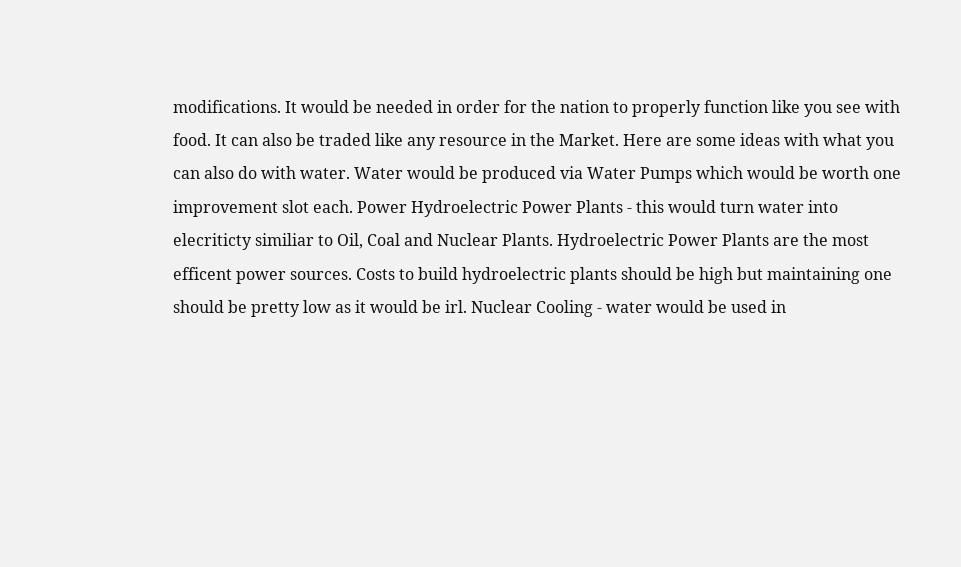modifications. It would be needed in order for the nation to properly function like you see with food. It can also be traded like any resource in the Market. Here are some ideas with what you can also do with water. Water would be produced via Water Pumps which would be worth one improvement slot each. Power Hydroelectric Power Plants - this would turn water into elecriticty similiar to Oil, Coal and Nuclear Plants. Hydroelectric Power Plants are the most efficent power sources. Costs to build hydroelectric plants should be high but maintaining one should be pretty low as it would be irl. Nuclear Cooling - water would be used in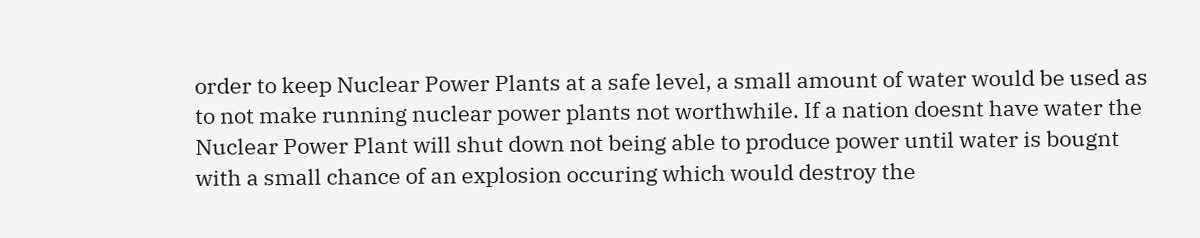order to keep Nuclear Power Plants at a safe level, a small amount of water would be used as to not make running nuclear power plants not worthwhile. If a nation doesnt have water the Nuclear Power Plant will shut down not being able to produce power until water is bougnt with a small chance of an explosion occuring which would destroy the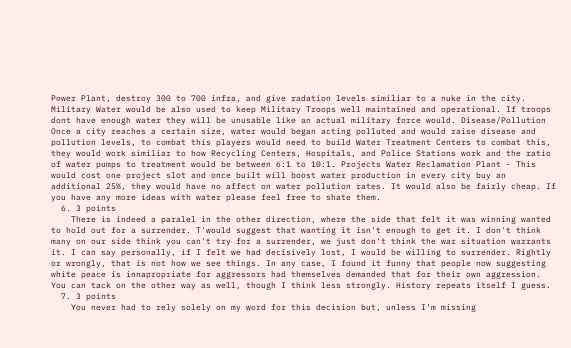Power Plant, destroy 300 to 700 infra, and give radation levels similiar to a nuke in the city. Military Water would be also used to keep Military Troops well maintained and operational. If troops dont have enough water they will be unusable like an actual military force would. Disease/Pollution Once a city reaches a certain size, water would began acting polluted and would raise disease and pollution levels, to combat this players would need to build Water Treatment Centers to combat this, they would work similiar to how Recycling Centers, Hospitals, and Police Stations work and the ratio of water pumps to treatment would be between 6:1 to 10:1. Projects Water Reclamation Plant - This would cost one project slot and once built will boost water production in every city buy an additional 25%, they would have no affect on water pollution rates. It would also be fairly cheap. If you have any more ideas with water please feel free to shate them.
  6. 3 points
    There is indeed a paralel in the other direction, where the side that felt it was winning wanted to hold out for a surrender. T'would suggest that wanting it isn't enough to get it. I don't think many on our side think you can't try for a surrender, we just don't think the war situation warrants it. I can say personally, if I felt we had decisively lost, I would be willing to surrender. Rightly or wrongly, that is not how we see things. In any case, I found it funny that people now suggesting white peace is innapropriate for aggressors had themselves demanded that for their own aggression. You can tack on the other way as well, though I think less strongly. History repeats itself I guess.
  7. 3 points
    You never had to rely solely on my word for this decision but, unless I'm missing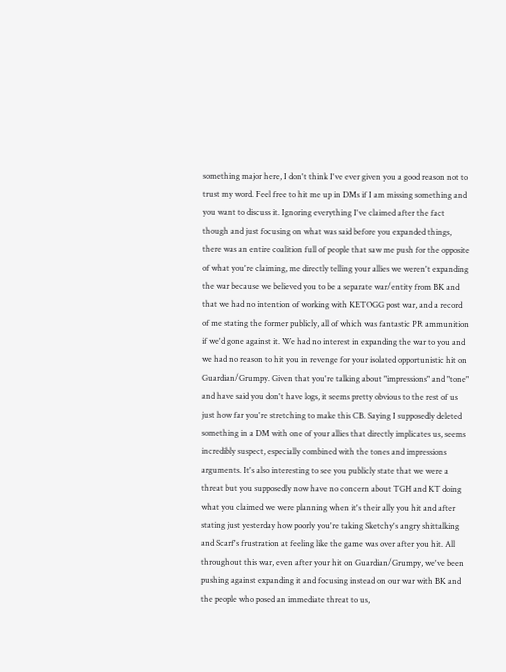something major here, I don't think I've ever given you a good reason not to trust my word. Feel free to hit me up in DMs if I am missing something and you want to discuss it. Ignoring everything I've claimed after the fact though and just focusing on what was said before you expanded things, there was an entire coalition full of people that saw me push for the opposite of what you're claiming, me directly telling your allies we weren't expanding the war because we believed you to be a separate war/entity from BK and that we had no intention of working with KETOGG post war, and a record of me stating the former publicly, all of which was fantastic PR ammunition if we'd gone against it. We had no interest in expanding the war to you and we had no reason to hit you in revenge for your isolated opportunistic hit on Guardian/Grumpy. Given that you're talking about "impressions" and "tone" and have said you don't have logs, it seems pretty obvious to the rest of us just how far you're stretching to make this CB. Saying I supposedly deleted something in a DM with one of your allies that directly implicates us, seems incredibly suspect, especially combined with the tones and impressions arguments. It's also interesting to see you publicly state that we were a threat but you supposedly now have no concern about TGH and KT doing what you claimed we were planning when it's their ally you hit and after stating just yesterday how poorly you're taking Sketchy's angry shittalking and Scarf's frustration at feeling like the game was over after you hit. All throughout this war, even after your hit on Guardian/Grumpy, we've been pushing against expanding it and focusing instead on our war with BK and the people who posed an immediate threat to us,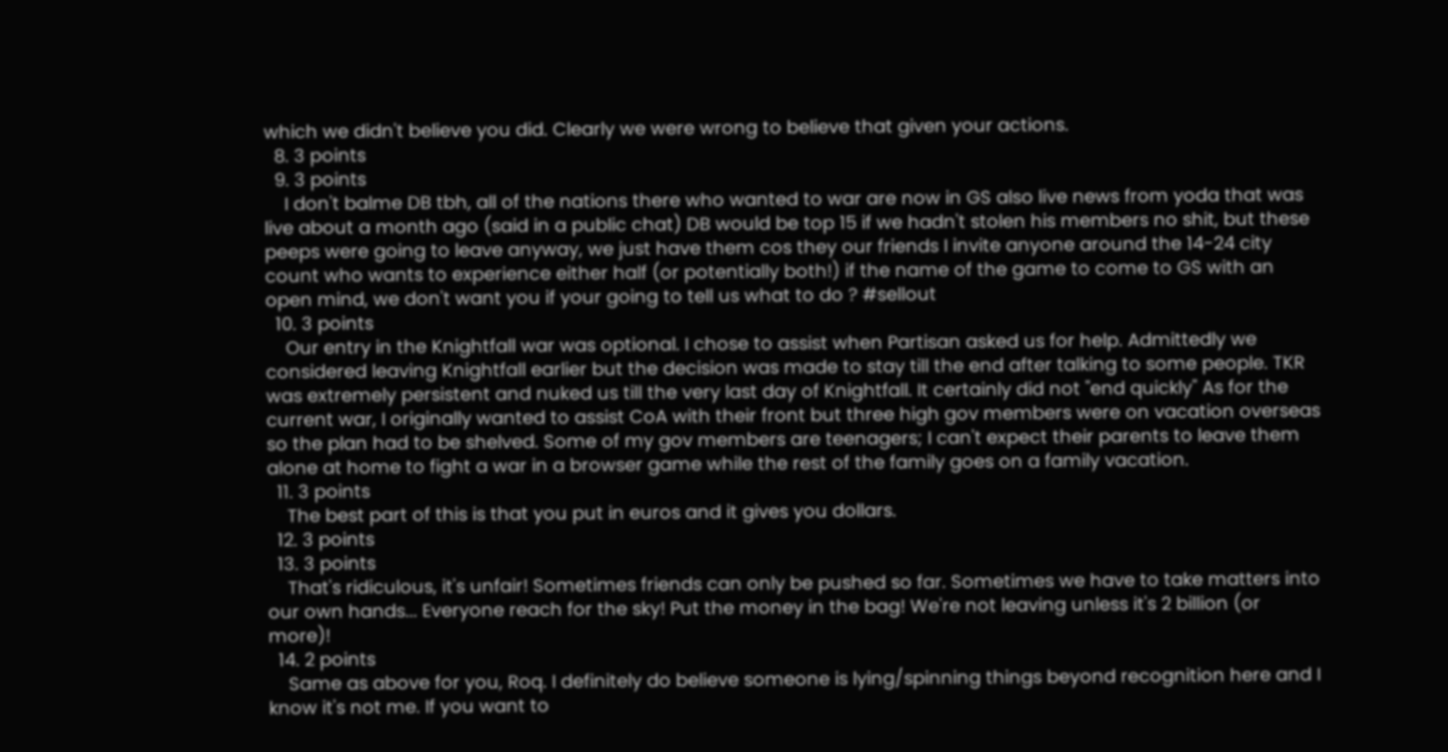which we didn't believe you did. Clearly we were wrong to believe that given your actions.
  8. 3 points
  9. 3 points
    I don't balme DB tbh, all of the nations there who wanted to war are now in GS also live news from yoda that was live about a month ago (said in a public chat) DB would be top 15 if we hadn't stolen his members no shit, but these peeps were going to leave anyway, we just have them cos they our friends I invite anyone around the 14-24 city count who wants to experience either half (or potentially both!) if the name of the game to come to GS with an open mind, we don't want you if your going to tell us what to do ? #sellout
  10. 3 points
    Our entry in the Knightfall war was optional. I chose to assist when Partisan asked us for help. Admittedly we considered leaving Knightfall earlier but the decision was made to stay till the end after talking to some people. TKR was extremely persistent and nuked us till the very last day of Knightfall. It certainly did not "end quickly" As for the current war, I originally wanted to assist CoA with their front but three high gov members were on vacation overseas so the plan had to be shelved. Some of my gov members are teenagers; I can't expect their parents to leave them alone at home to fight a war in a browser game while the rest of the family goes on a family vacation.
  11. 3 points
    The best part of this is that you put in euros and it gives you dollars.
  12. 3 points
  13. 3 points
    That's ridiculous, it's unfair! Sometimes friends can only be pushed so far. Sometimes we have to take matters into our own hands... Everyone reach for the sky! Put the money in the bag! We're not leaving unless it's 2 billion (or more)!
  14. 2 points
    Same as above for you, Roq. I definitely do believe someone is lying/spinning things beyond recognition here and I know it's not me. If you want to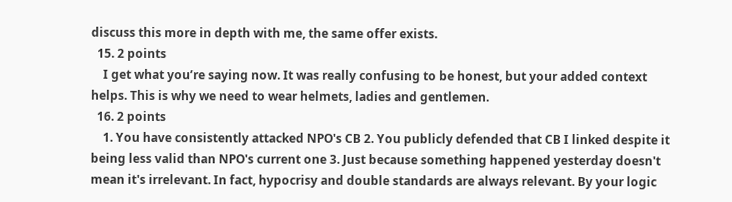discuss this more in depth with me, the same offer exists.
  15. 2 points
    I get what you’re saying now. It was really confusing to be honest, but your added context helps. This is why we need to wear helmets, ladies and gentlemen.
  16. 2 points
    1. You have consistently attacked NPO's CB 2. You publicly defended that CB I linked despite it being less valid than NPO's current one 3. Just because something happened yesterday doesn't mean it's irrelevant. In fact, hypocrisy and double standards are always relevant. By your logic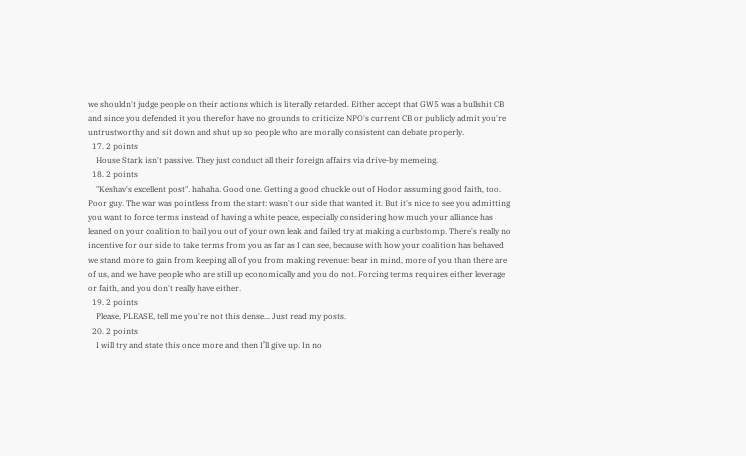we shouldn't judge people on their actions which is literally retarded. Either accept that GW5 was a bullshit CB and since you defended it you therefor have no grounds to criticize NPO's current CB or publicly admit you're untrustworthy and sit down and shut up so people who are morally consistent can debate properly.
  17. 2 points
    House Stark isn't passive. They just conduct all their foreign affairs via drive-by memeing.
  18. 2 points
    "Keshav's excellent post". hahaha. Good one. Getting a good chuckle out of Hodor assuming good faith, too. Poor guy. The war was pointless from the start: wasn't our side that wanted it. But it's nice to see you admitting you want to force terms instead of having a white peace, especially considering how much your alliance has leaned on your coalition to bail you out of your own leak and failed try at making a curbstomp. There's really no incentive for our side to take terms from you as far as I can see, because with how your coalition has behaved we stand more to gain from keeping all of you from making revenue: bear in mind, more of you than there are of us, and we have people who are still up economically and you do not. Forcing terms requires either leverage or faith, and you don't really have either.
  19. 2 points
    Please, PLEASE, tell me you're not this dense... Just read my posts.
  20. 2 points
    I will try and state this once more and then I’ll give up. In no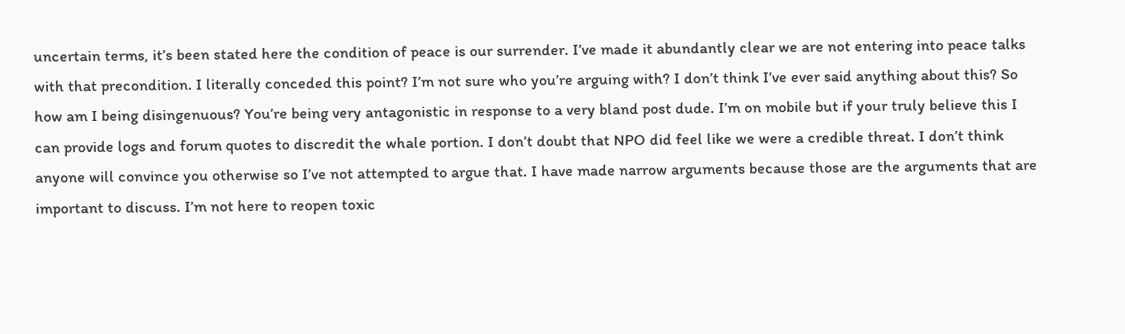uncertain terms, it’s been stated here the condition of peace is our surrender. I’ve made it abundantly clear we are not entering into peace talks with that precondition. I literally conceded this point? I’m not sure who you’re arguing with? I don’t think I’ve ever said anything about this? So how am I being disingenuous? You’re being very antagonistic in response to a very bland post dude. I’m on mobile but if your truly believe this I can provide logs and forum quotes to discredit the whale portion. I don’t doubt that NPO did feel like we were a credible threat. I don’t think anyone will convince you otherwise so I’ve not attempted to argue that. I have made narrow arguments because those are the arguments that are important to discuss. I’m not here to reopen toxic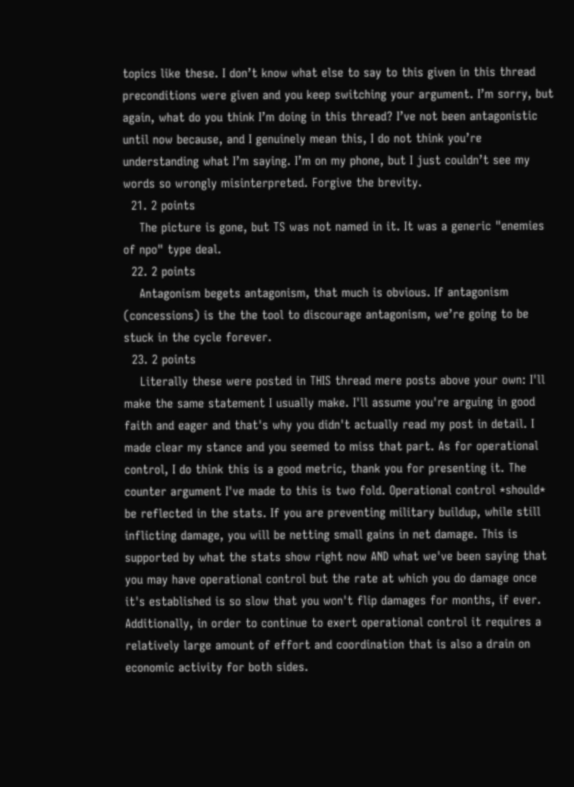topics like these. I don’t know what else to say to this given in this thread preconditions were given and you keep switching your argument. I’m sorry, but again, what do you think I’m doing in this thread? I’ve not been antagonistic until now because, and I genuinely mean this, I do not think you’re understanding what I’m saying. I’m on my phone, but I just couldn’t see my words so wrongly misinterpreted. Forgive the brevity.
  21. 2 points
    The picture is gone, but TS was not named in it. It was a generic "enemies of npo" type deal.
  22. 2 points
    Antagonism begets antagonism, that much is obvious. If antagonism (concessions) is the the tool to discourage antagonism, we’re going to be stuck in the cycle forever.
  23. 2 points
    Literally these were posted in THIS thread mere posts above your own: I'll make the same statement I usually make. I'll assume you're arguing in good faith and eager and that's why you didn't actually read my post in detail. I made clear my stance and you seemed to miss that part. As for operational control, I do think this is a good metric, thank you for presenting it. The counter argument I've made to this is two fold. Operational control *should* be reflected in the stats. If you are preventing military buildup, while still inflicting damage, you will be netting small gains in net damage. This is supported by what the stats show right now AND what we've been saying that you may have operational control but the rate at which you do damage once it's established is so slow that you won't flip damages for months, if ever. Additionally, in order to continue to exert operational control it requires a relatively large amount of effort and coordination that is also a drain on economic activity for both sides.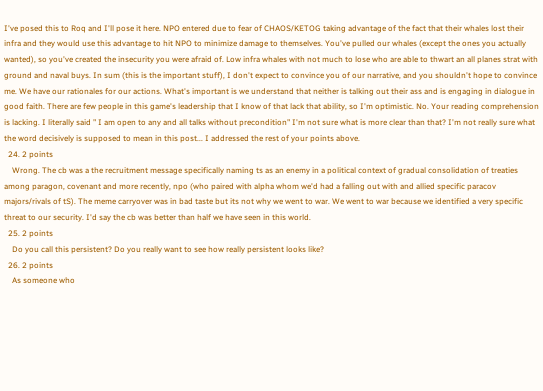I've posed this to Roq and I'll pose it here. NPO entered due to fear of CHAOS/KETOG taking advantage of the fact that their whales lost their infra and they would use this advantage to hit NPO to minimize damage to themselves. You've pulled our whales (except the ones you actually wanted), so you've created the insecurity you were afraid of. Low infra whales with not much to lose who are able to thwart an all planes strat with ground and naval buys. In sum (this is the important stuff), I don't expect to convince you of our narrative, and you shouldn't hope to convince me. We have our rationales for our actions. What's important is we understand that neither is talking out their ass and is engaging in dialogue in good faith. There are few people in this game's leadership that I know of that lack that ability, so I'm optimistic. No. Your reading comprehension is lacking. I literally said " I am open to any and all talks without precondition" I'm not sure what is more clear than that? I'm not really sure what the word decisively is supposed to mean in this post... I addressed the rest of your points above.
  24. 2 points
    Wrong. The cb was a the recruitment message specifically naming ts as an enemy in a political context of gradual consolidation of treaties among paragon, covenant and more recently, npo (who paired with alpha whom we'd had a falling out with and allied specific paracov majors/rivals of tS). The meme carryover was in bad taste but its not why we went to war. We went to war because we identified a very specific threat to our security. I'd say the cb was better than half we have seen in this world.
  25. 2 points
    Do you call this persistent? Do you really want to see how really persistent looks like?
  26. 2 points
    As someone who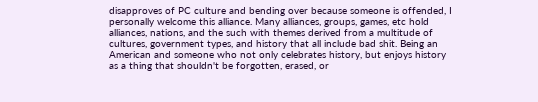disapproves of PC culture and bending over because someone is offended, I personally welcome this alliance. Many alliances, groups, games, etc hold alliances, nations, and the such with themes derived from a multitude of cultures, government types, and history that all include bad shit. Being an American and someone who not only celebrates history, but enjoys history as a thing that shouldn't be forgotten, erased, or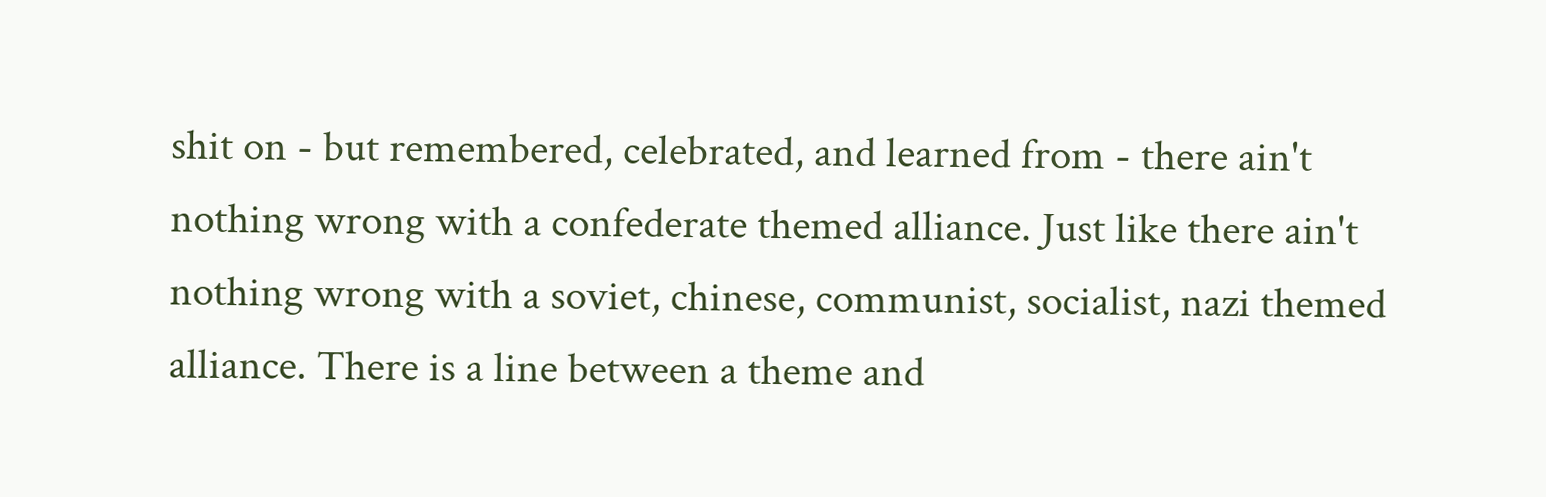shit on - but remembered, celebrated, and learned from - there ain't nothing wrong with a confederate themed alliance. Just like there ain't nothing wrong with a soviet, chinese, communist, socialist, nazi themed alliance. There is a line between a theme and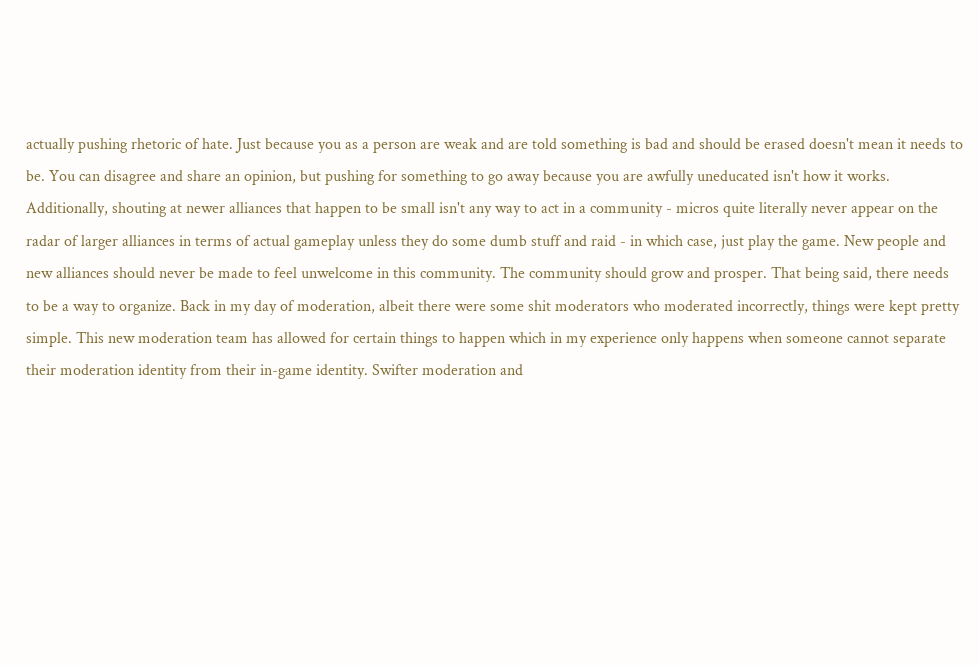actually pushing rhetoric of hate. Just because you as a person are weak and are told something is bad and should be erased doesn't mean it needs to be. You can disagree and share an opinion, but pushing for something to go away because you are awfully uneducated isn't how it works. Additionally, shouting at newer alliances that happen to be small isn't any way to act in a community - micros quite literally never appear on the radar of larger alliances in terms of actual gameplay unless they do some dumb stuff and raid - in which case, just play the game. New people and new alliances should never be made to feel unwelcome in this community. The community should grow and prosper. That being said, there needs to be a way to organize. Back in my day of moderation, albeit there were some shit moderators who moderated incorrectly, things were kept pretty simple. This new moderation team has allowed for certain things to happen which in my experience only happens when someone cannot separate their moderation identity from their in-game identity. Swifter moderation and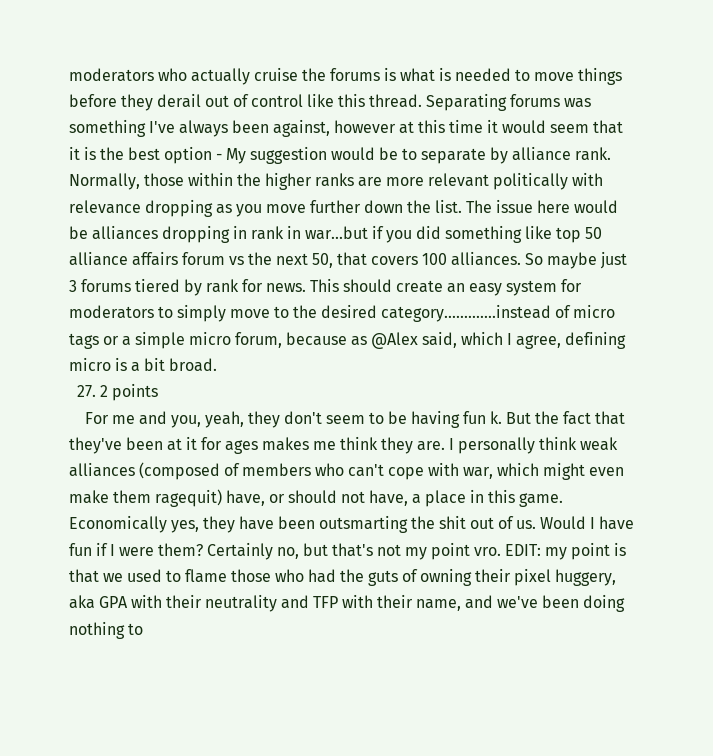moderators who actually cruise the forums is what is needed to move things before they derail out of control like this thread. Separating forums was something I've always been against, however at this time it would seem that it is the best option - My suggestion would be to separate by alliance rank. Normally, those within the higher ranks are more relevant politically with relevance dropping as you move further down the list. The issue here would be alliances dropping in rank in war...but if you did something like top 50 alliance affairs forum vs the next 50, that covers 100 alliances. So maybe just 3 forums tiered by rank for news. This should create an easy system for moderators to simply move to the desired category.............instead of micro tags or a simple micro forum, because as @Alex said, which I agree, defining micro is a bit broad.
  27. 2 points
    For me and you, yeah, they don't seem to be having fun k. But the fact that they've been at it for ages makes me think they are. I personally think weak alliances (composed of members who can't cope with war, which might even make them ragequit) have, or should not have, a place in this game. Economically yes, they have been outsmarting the shit out of us. Would I have fun if I were them? Certainly no, but that's not my point vro. EDIT: my point is that we used to flame those who had the guts of owning their pixel huggery, aka GPA with their neutrality and TFP with their name, and we've been doing nothing to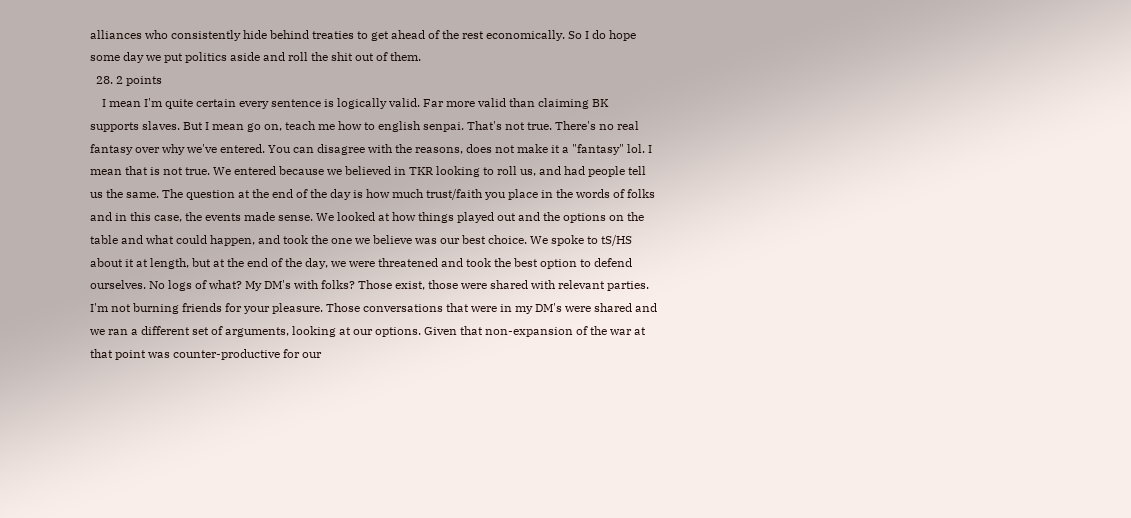alliances who consistently hide behind treaties to get ahead of the rest economically. So I do hope some day we put politics aside and roll the shit out of them.
  28. 2 points
    I mean I'm quite certain every sentence is logically valid. Far more valid than claiming BK supports slaves. But I mean go on, teach me how to english senpai. That's not true. There's no real fantasy over why we've entered. You can disagree with the reasons, does not make it a "fantasy" lol. I mean that is not true. We entered because we believed in TKR looking to roll us, and had people tell us the same. The question at the end of the day is how much trust/faith you place in the words of folks and in this case, the events made sense. We looked at how things played out and the options on the table and what could happen, and took the one we believe was our best choice. We spoke to tS/HS about it at length, but at the end of the day, we were threatened and took the best option to defend ourselves. No logs of what? My DM's with folks? Those exist, those were shared with relevant parties. I'm not burning friends for your pleasure. Those conversations that were in my DM's were shared and we ran a different set of arguments, looking at our options. Given that non-expansion of the war at that point was counter-productive for our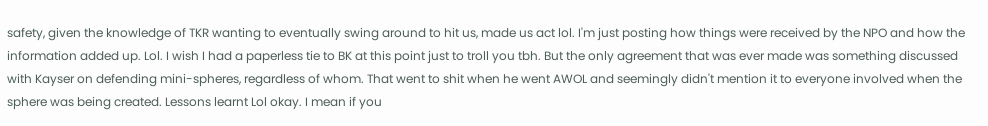safety, given the knowledge of TKR wanting to eventually swing around to hit us, made us act lol. I'm just posting how things were received by the NPO and how the information added up. Lol. I wish I had a paperless tie to BK at this point just to troll you tbh. But the only agreement that was ever made was something discussed with Kayser on defending mini-spheres, regardless of whom. That went to shit when he went AWOL and seemingly didn't mention it to everyone involved when the sphere was being created. Lessons learnt Lol okay. I mean if you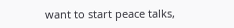want to start peace talks,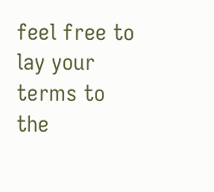feel free to lay your terms to the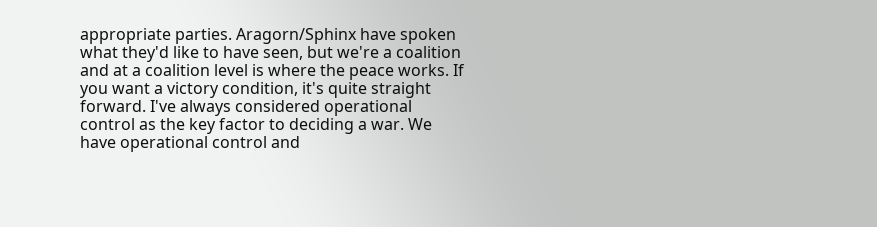appropriate parties. Aragorn/Sphinx have spoken what they'd like to have seen, but we're a coalition and at a coalition level is where the peace works. If you want a victory condition, it's quite straight forward. I've always considered operational control as the key factor to deciding a war. We have operational control and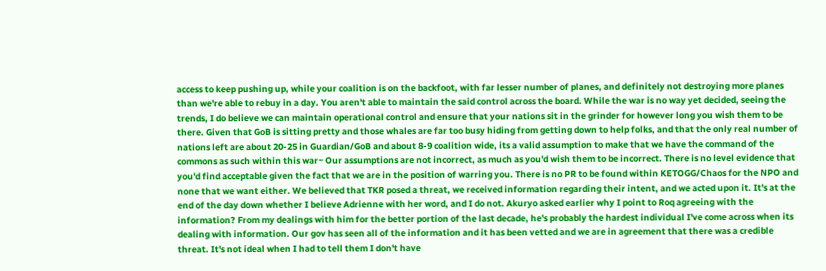access to keep pushing up, while your coalition is on the backfoot, with far lesser number of planes, and definitely not destroying more planes than we're able to rebuy in a day. You aren't able to maintain the said control across the board. While the war is no way yet decided, seeing the trends, I do believe we can maintain operational control and ensure that your nations sit in the grinder for however long you wish them to be there. Given that GoB is sitting pretty and those whales are far too busy hiding from getting down to help folks, and that the only real number of nations left are about 20-25 in Guardian/GoB and about 8-9 coalition wide, its a valid assumption to make that we have the command of the commons as such within this war~ Our assumptions are not incorrect, as much as you'd wish them to be incorrect. There is no level evidence that you'd find acceptable given the fact that we are in the position of warring you. There is no PR to be found within KETOGG/Chaos for the NPO and none that we want either. We believed that TKR posed a threat, we received information regarding their intent, and we acted upon it. It's at the end of the day down whether I believe Adrienne with her word, and I do not. Akuryo asked earlier why I point to Roq agreeing with the information? From my dealings with him for the better portion of the last decade, he's probably the hardest individual I've come across when its dealing with information. Our gov has seen all of the information and it has been vetted and we are in agreement that there was a credible threat. It's not ideal when I had to tell them I don't have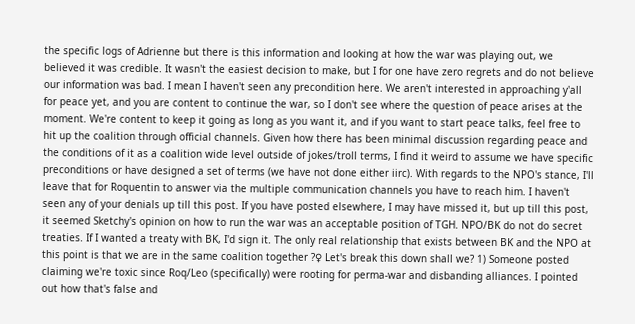the specific logs of Adrienne but there is this information and looking at how the war was playing out, we believed it was credible. It wasn't the easiest decision to make, but I for one have zero regrets and do not believe our information was bad. I mean I haven't seen any precondition here. We aren't interested in approaching y'all for peace yet, and you are content to continue the war, so I don't see where the question of peace arises at the moment. We're content to keep it going as long as you want it, and if you want to start peace talks, feel free to hit up the coalition through official channels. Given how there has been minimal discussion regarding peace and the conditions of it as a coalition wide level outside of jokes/troll terms, I find it weird to assume we have specific preconditions or have designed a set of terms (we have not done either iirc). With regards to the NPO's stance, I'll leave that for Roquentin to answer via the multiple communication channels you have to reach him. I haven't seen any of your denials up till this post. If you have posted elsewhere, I may have missed it, but up till this post, it seemed Sketchy's opinion on how to run the war was an acceptable position of TGH. NPO/BK do not do secret treaties. If I wanted a treaty with BK, I'd sign it. The only real relationship that exists between BK and the NPO at this point is that we are in the same coalition together ?♀ Let's break this down shall we? 1) Someone posted claiming we're toxic since Roq/Leo (specifically) were rooting for perma-war and disbanding alliances. I pointed out how that's false and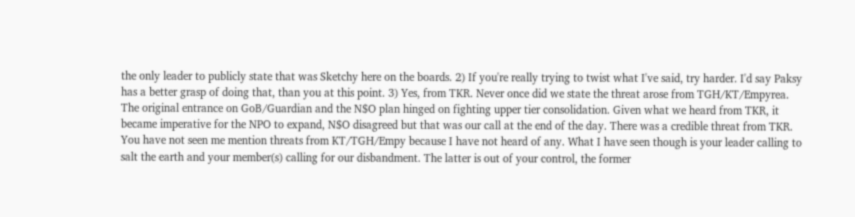the only leader to publicly state that was Sketchy here on the boards. 2) If you're really trying to twist what I've said, try harder. I'd say Paksy has a better grasp of doing that, than you at this point. 3) Yes, from TKR. Never once did we state the threat arose from TGH/KT/Empyrea. The original entrance on GoB/Guardian and the N$O plan hinged on fighting upper tier consolidation. Given what we heard from TKR, it became imperative for the NPO to expand, N$O disagreed but that was our call at the end of the day. There was a credible threat from TKR. You have not seen me mention threats from KT/TGH/Empy because I have not heard of any. What I have seen though is your leader calling to salt the earth and your member(s) calling for our disbandment. The latter is out of your control, the former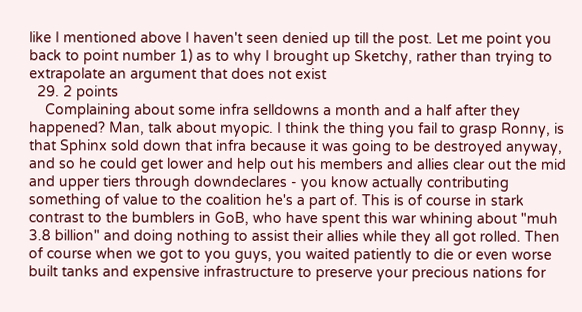like I mentioned above I haven't seen denied up till the post. Let me point you back to point number 1) as to why I brought up Sketchy, rather than trying to extrapolate an argument that does not exist
  29. 2 points
    Complaining about some infra selldowns a month and a half after they happened? Man, talk about myopic. I think the thing you fail to grasp Ronny, is that Sphinx sold down that infra because it was going to be destroyed anyway, and so he could get lower and help out his members and allies clear out the mid and upper tiers through downdeclares - you know actually contributing something of value to the coalition he's a part of. This is of course in stark contrast to the bumblers in GoB, who have spent this war whining about "muh 3.8 billion" and doing nothing to assist their allies while they all got rolled. Then of course when we got to you guys, you waited patiently to die or even worse built tanks and expensive infrastructure to preserve your precious nations for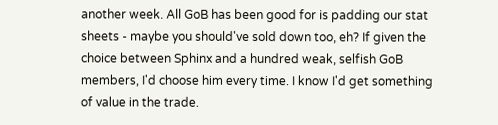another week. All GoB has been good for is padding our stat sheets - maybe you should've sold down too, eh? If given the choice between Sphinx and a hundred weak, selfish GoB members, I'd choose him every time. I know I'd get something of value in the trade.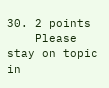30. 2 points
    Please stay on topic in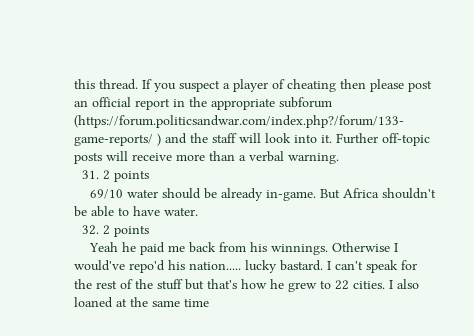this thread. If you suspect a player of cheating then please post an official report in the appropriate subforum (https://forum.politicsandwar.com/index.php?/forum/133-game-reports/ ) and the staff will look into it. Further off-topic posts will receive more than a verbal warning.
  31. 2 points
    69/10 water should be already in-game. But Africa shouldn't be able to have water.
  32. 2 points
    Yeah he paid me back from his winnings. Otherwise I would've repo'd his nation..... lucky bastard. I can't speak for the rest of the stuff but that's how he grew to 22 cities. I also loaned at the same time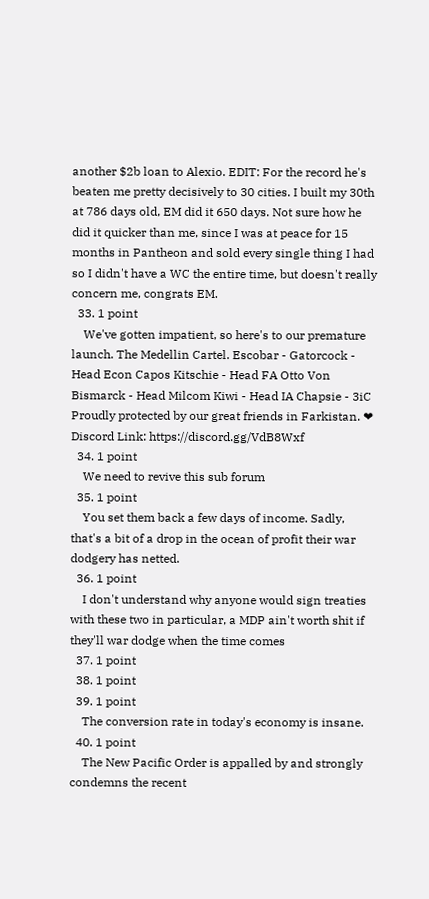another $2b loan to Alexio. EDIT: For the record he's beaten me pretty decisively to 30 cities. I built my 30th at 786 days old, EM did it 650 days. Not sure how he did it quicker than me, since I was at peace for 15 months in Pantheon and sold every single thing I had so I didn't have a WC the entire time, but doesn't really concern me, congrats EM.
  33. 1 point
    We've gotten impatient, so here's to our premature launch. The Medellin Cartel. Escobar - Gatorcock - Head Econ Capos Kitschie - Head FA Otto Von Bismarck - Head Milcom Kiwi - Head IA Chapsie - 3iC Proudly protected by our great friends in Farkistan. ❤ Discord Link: https://discord.gg/VdB8Wxf
  34. 1 point
    We need to revive this sub forum
  35. 1 point
    You set them back a few days of income. Sadly, that's a bit of a drop in the ocean of profit their war dodgery has netted.
  36. 1 point
    I don't understand why anyone would sign treaties with these two in particular, a MDP ain't worth shit if they'll war dodge when the time comes
  37. 1 point
  38. 1 point
  39. 1 point
    The conversion rate in today's economy is insane.
  40. 1 point
    The New Pacific Order is appalled by and strongly condemns the recent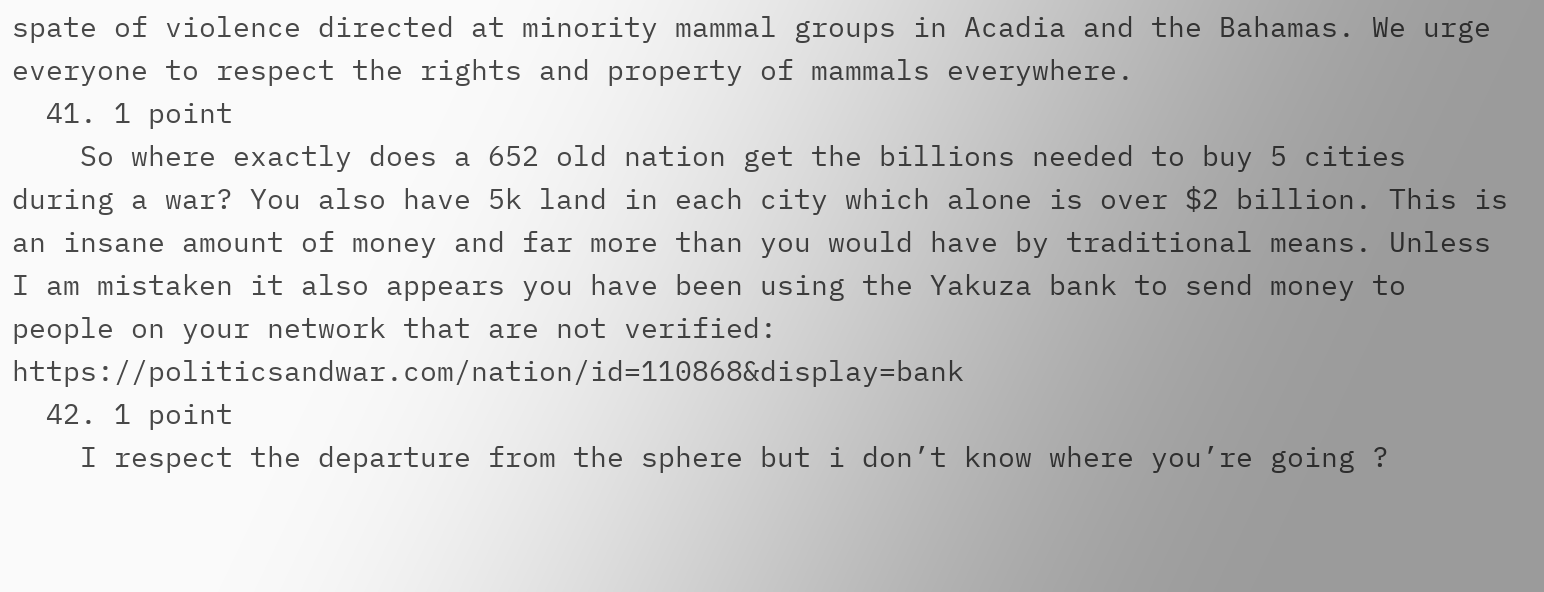spate of violence directed at minority mammal groups in Acadia and the Bahamas. We urge everyone to respect the rights and property of mammals everywhere.
  41. 1 point
    So where exactly does a 652 old nation get the billions needed to buy 5 cities during a war? You also have 5k land in each city which alone is over $2 billion. This is an insane amount of money and far more than you would have by traditional means. Unless I am mistaken it also appears you have been using the Yakuza bank to send money to people on your network that are not verified: https://politicsandwar.com/nation/id=110868&display=bank
  42. 1 point
    I respect the departure from the sphere but i don’t know where you’re going ?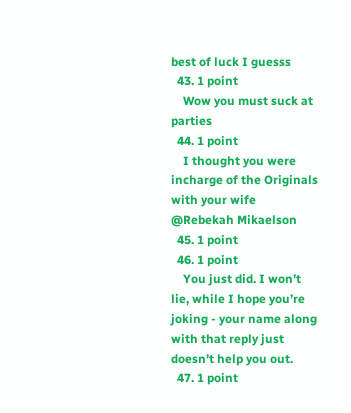best of luck I guesss
  43. 1 point
    Wow you must suck at parties
  44. 1 point
    I thought you were incharge of the Originals with your wife @Rebekah Mikaelson
  45. 1 point
  46. 1 point
    You just did. I won’t lie, while I hope you’re joking - your name along with that reply just doesn’t help you out.
  47. 1 point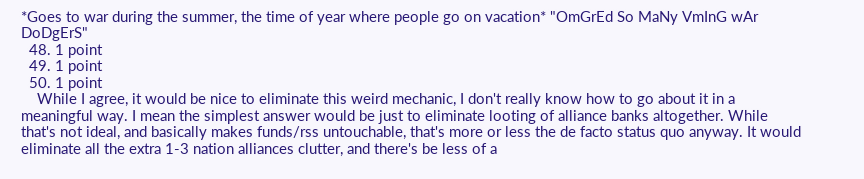*Goes to war during the summer, the time of year where people go on vacation* "OmGrEd So MaNy VmInG wAr DoDgErS"
  48. 1 point
  49. 1 point
  50. 1 point
    While I agree, it would be nice to eliminate this weird mechanic, I don't really know how to go about it in a meaningful way. I mean the simplest answer would be just to eliminate looting of alliance banks altogether. While that's not ideal, and basically makes funds/rss untouchable, that's more or less the de facto status quo anyway. It would eliminate all the extra 1-3 nation alliances clutter, and there's be less of a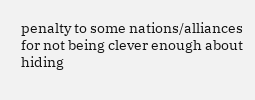penalty to some nations/alliances for not being clever enough about hiding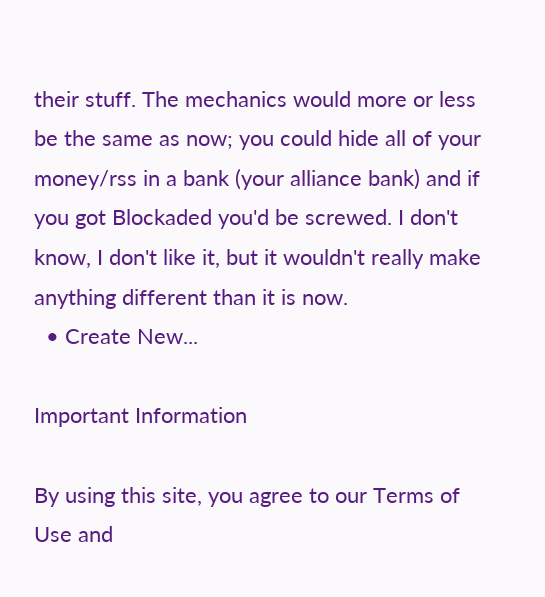their stuff. The mechanics would more or less be the same as now; you could hide all of your money/rss in a bank (your alliance bank) and if you got Blockaded you'd be screwed. I don't know, I don't like it, but it wouldn't really make anything different than it is now.
  • Create New...

Important Information

By using this site, you agree to our Terms of Use and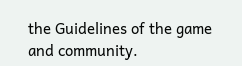the Guidelines of the game and community.